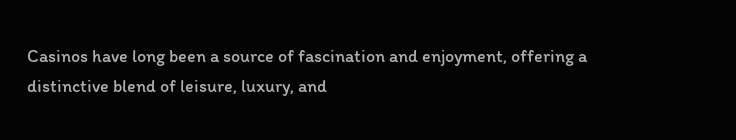Casinos have long been a source of fascination and enjoyment, offering a distinctive blend of leisure, luxury, and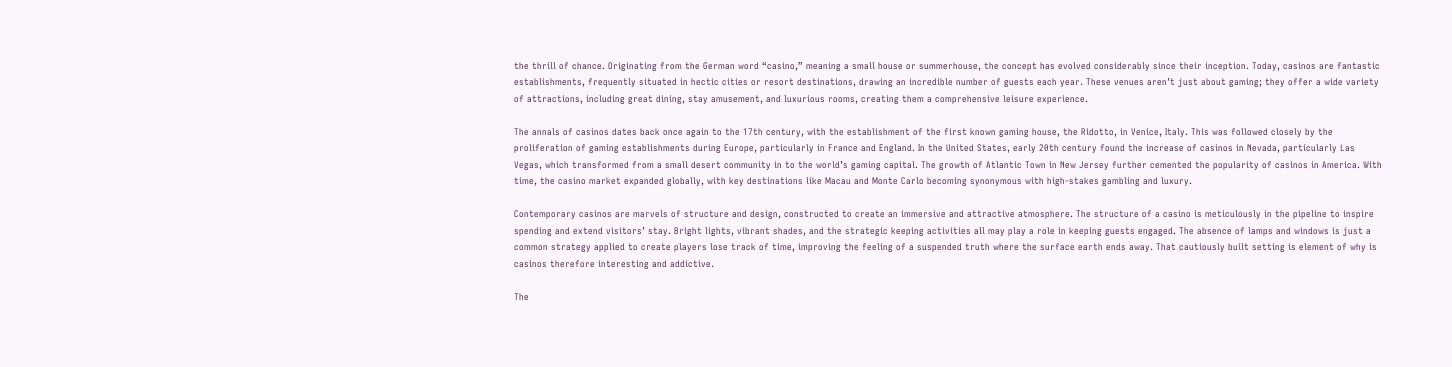the thrill of chance. Originating from the German word “casino,” meaning a small house or summerhouse, the concept has evolved considerably since their inception. Today, casinos are fantastic establishments, frequently situated in hectic cities or resort destinations, drawing an incredible number of guests each year. These venues aren’t just about gaming; they offer a wide variety of attractions, including great dining, stay amusement, and luxurious rooms, creating them a comprehensive leisure experience.

The annals of casinos dates back once again to the 17th century, with the establishment of the first known gaming house, the Ridotto, in Venice, Italy. This was followed closely by the proliferation of gaming establishments during Europe, particularly in France and England. In the United States, early 20th century found the increase of casinos in Nevada, particularly Las Vegas, which transformed from a small desert community in to the world’s gaming capital. The growth of Atlantic Town in New Jersey further cemented the popularity of casinos in America. With time, the casino market expanded globally, with key destinations like Macau and Monte Carlo becoming synonymous with high-stakes gambling and luxury.

Contemporary casinos are marvels of structure and design, constructed to create an immersive and attractive atmosphere. The structure of a casino is meticulously in the pipeline to inspire spending and extend visitors’ stay. Bright lights, vibrant shades, and the strategic keeping activities all may play a role in keeping guests engaged. The absence of lamps and windows is just a common strategy applied to create players lose track of time, improving the feeling of a suspended truth where the surface earth ends away. That cautiously built setting is element of why is casinos therefore interesting and addictive.

The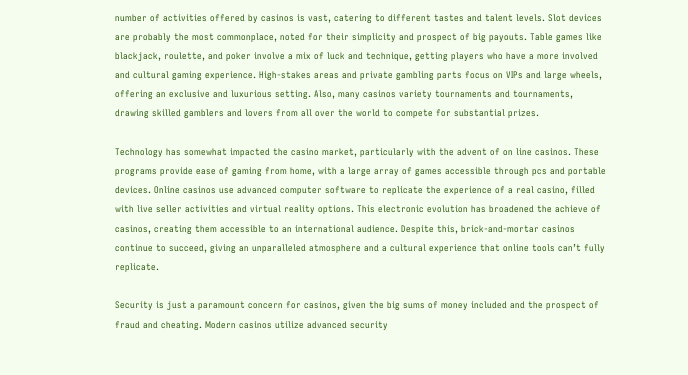number of activities offered by casinos is vast, catering to different tastes and talent levels. Slot devices are probably the most commonplace, noted for their simplicity and prospect of big payouts. Table games like blackjack, roulette, and poker involve a mix of luck and technique, getting players who have a more involved and cultural gaming experience. High-stakes areas and private gambling parts focus on VIPs and large wheels, offering an exclusive and luxurious setting. Also, many casinos variety tournaments and tournaments, drawing skilled gamblers and lovers from all over the world to compete for substantial prizes.

Technology has somewhat impacted the casino market, particularly with the advent of on line casinos. These programs provide ease of gaming from home, with a large array of games accessible through pcs and portable devices. Online casinos use advanced computer software to replicate the experience of a real casino, filled with live seller activities and virtual reality options. This electronic evolution has broadened the achieve of casinos, creating them accessible to an international audience. Despite this, brick-and-mortar casinos continue to succeed, giving an unparalleled atmosphere and a cultural experience that online tools can’t fully replicate.

Security is just a paramount concern for casinos, given the big sums of money included and the prospect of fraud and cheating. Modern casinos utilize advanced security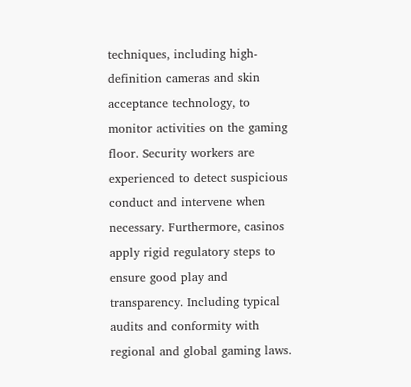techniques, including high-definition cameras and skin acceptance technology, to monitor activities on the gaming floor. Security workers are experienced to detect suspicious conduct and intervene when necessary. Furthermore, casinos apply rigid regulatory steps to ensure good play and transparency. Including typical audits and conformity with regional and global gaming laws.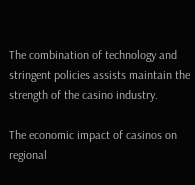The combination of technology and stringent policies assists maintain the strength of the casino industry.

The economic impact of casinos on regional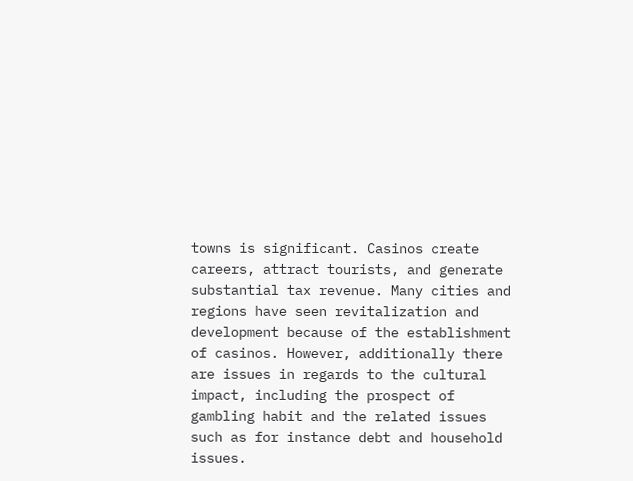towns is significant. Casinos create careers, attract tourists, and generate substantial tax revenue. Many cities and regions have seen revitalization and development because of the establishment of casinos. However, additionally there are issues in regards to the cultural impact, including the prospect of gambling habit and the related issues such as for instance debt and household issues.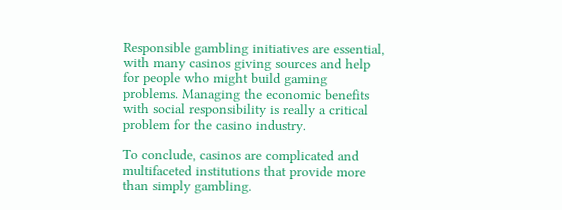Responsible gambling initiatives are essential, with many casinos giving sources and help for people who might build gaming problems. Managing the economic benefits with social responsibility is really a critical problem for the casino industry.

To conclude, casinos are complicated and multifaceted institutions that provide more than simply gambling.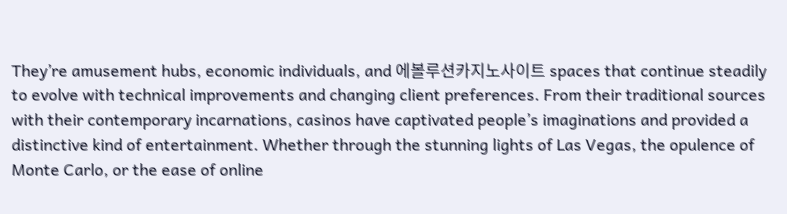They’re amusement hubs, economic individuals, and 에볼루션카지노사이트 spaces that continue steadily to evolve with technical improvements and changing client preferences. From their traditional sources with their contemporary incarnations, casinos have captivated people’s imaginations and provided a distinctive kind of entertainment. Whether through the stunning lights of Las Vegas, the opulence of Monte Carlo, or the ease of online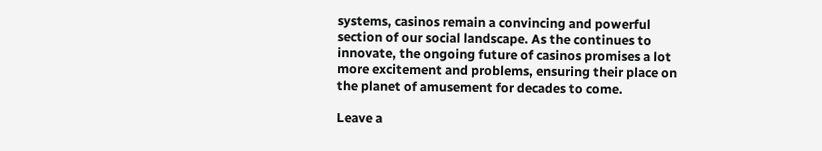systems, casinos remain a convincing and powerful section of our social landscape. As the continues to innovate, the ongoing future of casinos promises a lot more excitement and problems, ensuring their place on the planet of amusement for decades to come.

Leave a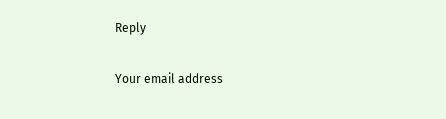Reply

Your email address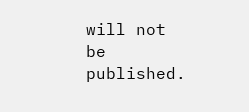will not be published.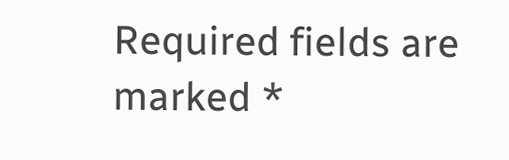Required fields are marked *